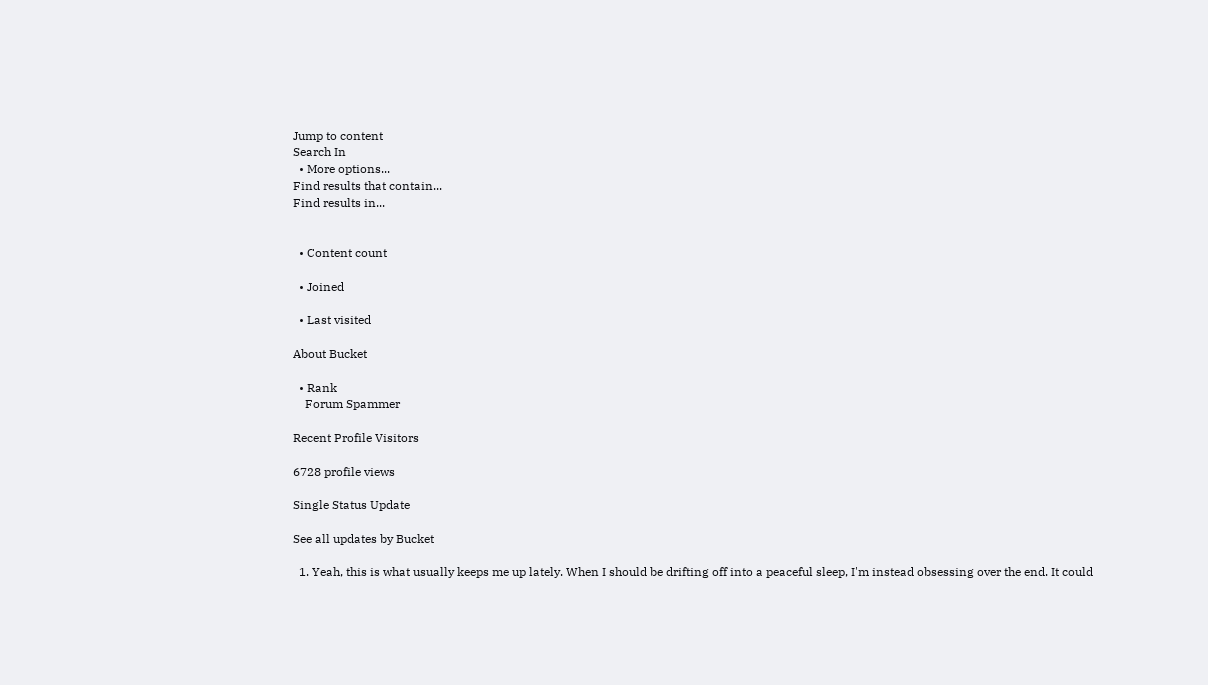Jump to content
Search In
  • More options...
Find results that contain...
Find results in...


  • Content count

  • Joined

  • Last visited

About Bucket

  • Rank
    Forum Spammer

Recent Profile Visitors

6728 profile views

Single Status Update

See all updates by Bucket

  1. Yeah, this is what usually keeps me up lately. When I should be drifting off into a peaceful sleep, I'm instead obsessing over the end. It could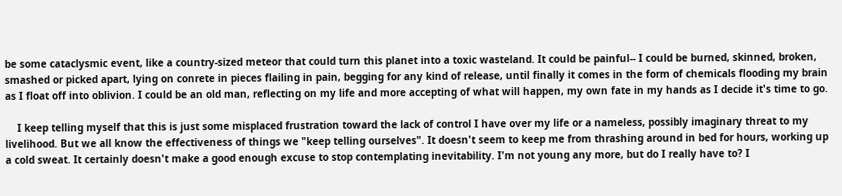be some cataclysmic event, like a country-sized meteor that could turn this planet into a toxic wasteland. It could be painful-- I could be burned, skinned, broken, smashed or picked apart, lying on conrete in pieces flailing in pain, begging for any kind of release, until finally it comes in the form of chemicals flooding my brain as I float off into oblivion. I could be an old man, reflecting on my life and more accepting of what will happen, my own fate in my hands as I decide it's time to go.

    I keep telling myself that this is just some misplaced frustration toward the lack of control I have over my life or a nameless, possibly imaginary threat to my livelihood. But we all know the effectiveness of things we "keep telling ourselves". It doesn't seem to keep me from thrashing around in bed for hours, working up a cold sweat. It certainly doesn't make a good enough excuse to stop contemplating inevitability. I'm not young any more, but do I really have to? I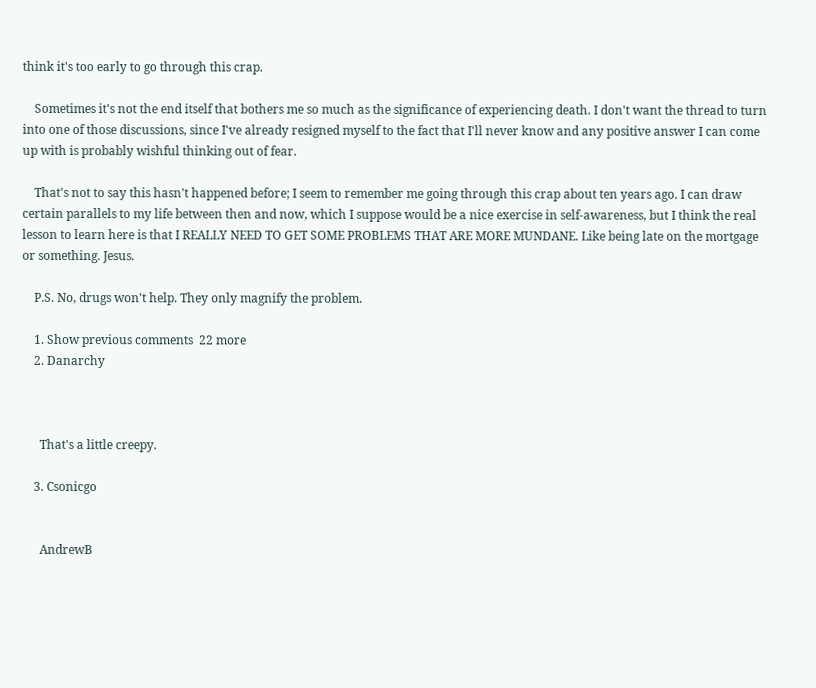think it's too early to go through this crap.

    Sometimes it's not the end itself that bothers me so much as the significance of experiencing death. I don't want the thread to turn into one of those discussions, since I've already resigned myself to the fact that I'll never know and any positive answer I can come up with is probably wishful thinking out of fear.

    That's not to say this hasn't happened before; I seem to remember me going through this crap about ten years ago. I can draw certain parallels to my life between then and now, which I suppose would be a nice exercise in self-awareness, but I think the real lesson to learn here is that I REALLY NEED TO GET SOME PROBLEMS THAT ARE MORE MUNDANE. Like being late on the mortgage or something. Jesus.

    P.S. No, drugs won't help. They only magnify the problem.

    1. Show previous comments  22 more
    2. Danarchy



      That's a little creepy.

    3. Csonicgo


      AndrewB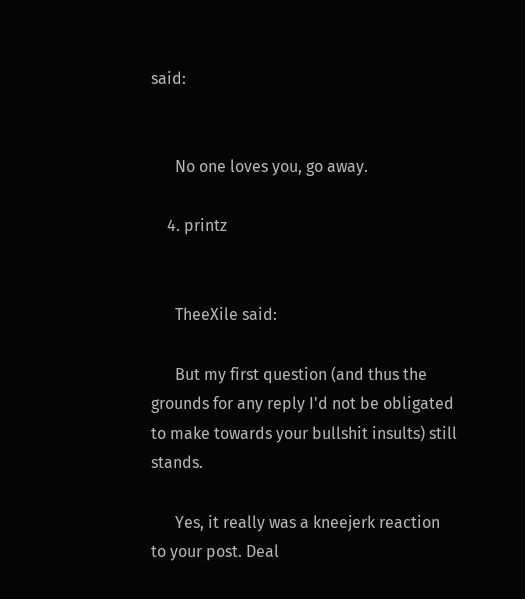said:


      No one loves you, go away.

    4. printz


      TheeXile said:

      But my first question (and thus the grounds for any reply I'd not be obligated to make towards your bullshit insults) still stands.

      Yes, it really was a kneejerk reaction to your post. Deal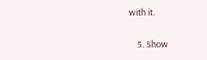with it.

    5. Show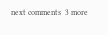next comments  3 more